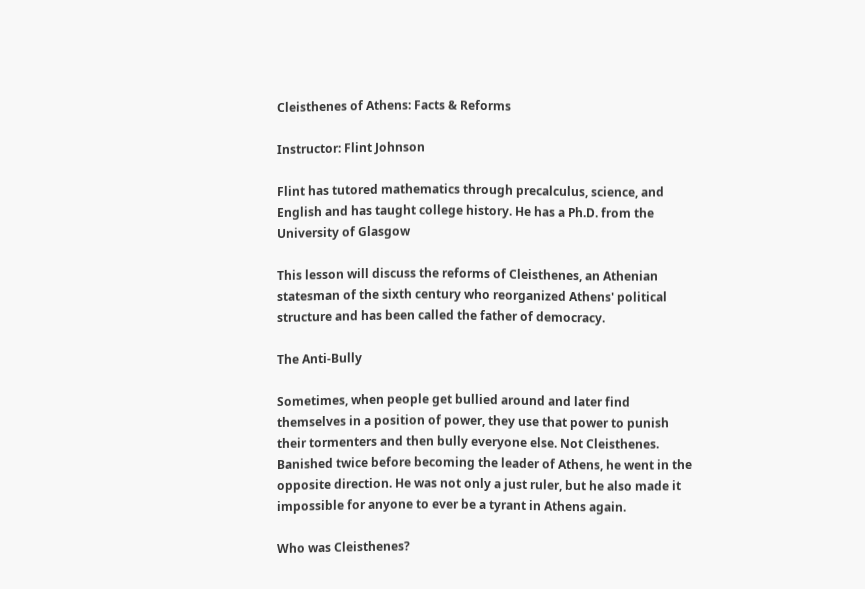Cleisthenes of Athens: Facts & Reforms

Instructor: Flint Johnson

Flint has tutored mathematics through precalculus, science, and English and has taught college history. He has a Ph.D. from the University of Glasgow

This lesson will discuss the reforms of Cleisthenes, an Athenian statesman of the sixth century who reorganized Athens' political structure and has been called the father of democracy.

The Anti-Bully

Sometimes, when people get bullied around and later find themselves in a position of power, they use that power to punish their tormenters and then bully everyone else. Not Cleisthenes. Banished twice before becoming the leader of Athens, he went in the opposite direction. He was not only a just ruler, but he also made it impossible for anyone to ever be a tyrant in Athens again.

Who was Cleisthenes?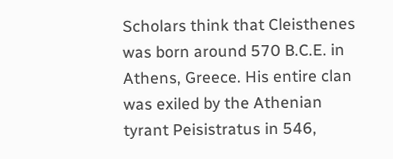Scholars think that Cleisthenes was born around 570 B.C.E. in Athens, Greece. His entire clan was exiled by the Athenian tyrant Peisistratus in 546,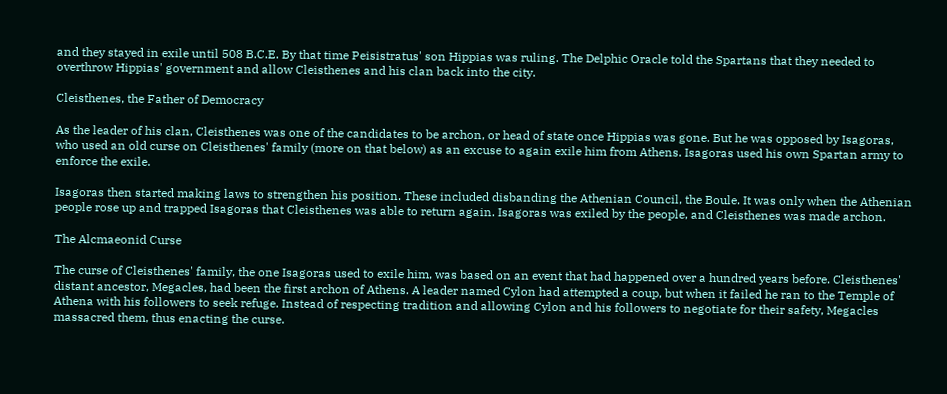and they stayed in exile until 508 B.C.E. By that time Peisistratus' son Hippias was ruling. The Delphic Oracle told the Spartans that they needed to overthrow Hippias' government and allow Cleisthenes and his clan back into the city.

Cleisthenes, the Father of Democracy

As the leader of his clan, Cleisthenes was one of the candidates to be archon, or head of state once Hippias was gone. But he was opposed by Isagoras, who used an old curse on Cleisthenes' family (more on that below) as an excuse to again exile him from Athens. Isagoras used his own Spartan army to enforce the exile.

Isagoras then started making laws to strengthen his position. These included disbanding the Athenian Council, the Boule. It was only when the Athenian people rose up and trapped Isagoras that Cleisthenes was able to return again. Isagoras was exiled by the people, and Cleisthenes was made archon.

The Alcmaeonid Curse

The curse of Cleisthenes' family, the one Isagoras used to exile him, was based on an event that had happened over a hundred years before. Cleisthenes' distant ancestor, Megacles, had been the first archon of Athens. A leader named Cylon had attempted a coup, but when it failed he ran to the Temple of Athena with his followers to seek refuge. Instead of respecting tradition and allowing Cylon and his followers to negotiate for their safety, Megacles massacred them, thus enacting the curse.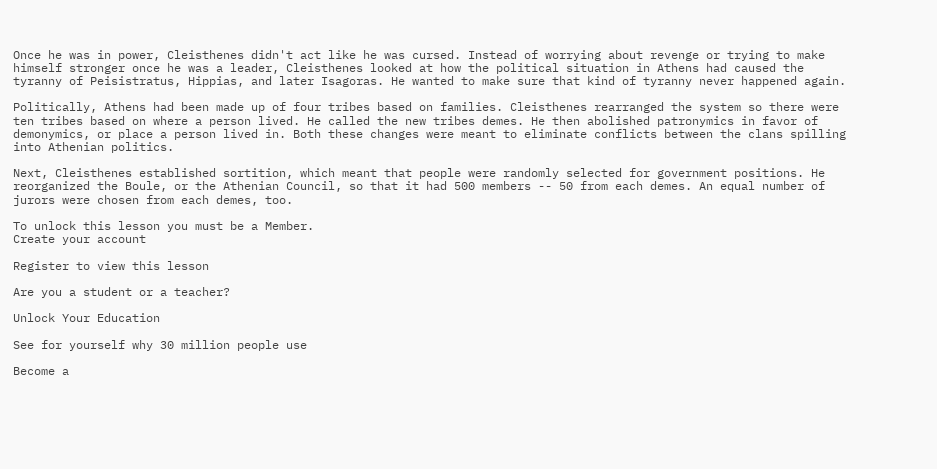Once he was in power, Cleisthenes didn't act like he was cursed. Instead of worrying about revenge or trying to make himself stronger once he was a leader, Cleisthenes looked at how the political situation in Athens had caused the tyranny of Peisistratus, Hippias, and later Isagoras. He wanted to make sure that kind of tyranny never happened again.

Politically, Athens had been made up of four tribes based on families. Cleisthenes rearranged the system so there were ten tribes based on where a person lived. He called the new tribes demes. He then abolished patronymics in favor of demonymics, or place a person lived in. Both these changes were meant to eliminate conflicts between the clans spilling into Athenian politics.

Next, Cleisthenes established sortition, which meant that people were randomly selected for government positions. He reorganized the Boule, or the Athenian Council, so that it had 500 members -- 50 from each demes. An equal number of jurors were chosen from each demes, too.

To unlock this lesson you must be a Member.
Create your account

Register to view this lesson

Are you a student or a teacher?

Unlock Your Education

See for yourself why 30 million people use

Become a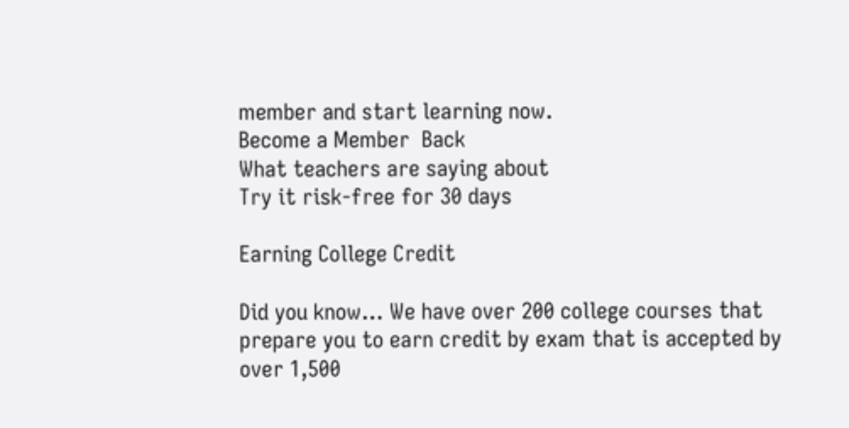member and start learning now.
Become a Member  Back
What teachers are saying about
Try it risk-free for 30 days

Earning College Credit

Did you know… We have over 200 college courses that prepare you to earn credit by exam that is accepted by over 1,500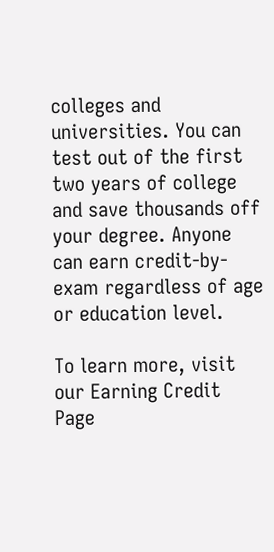colleges and universities. You can test out of the first two years of college and save thousands off your degree. Anyone can earn credit-by-exam regardless of age or education level.

To learn more, visit our Earning Credit Page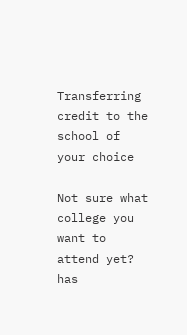Transferring credit to the school of your choice

Not sure what college you want to attend yet? has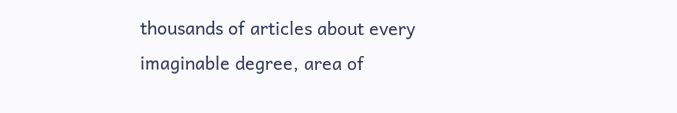thousands of articles about every imaginable degree, area of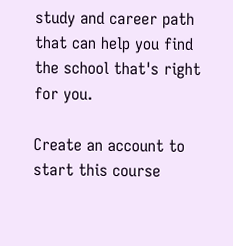study and career path that can help you find the school that's right for you.

Create an account to start this course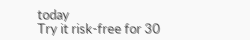today
Try it risk-free for 30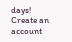days!
Create an account